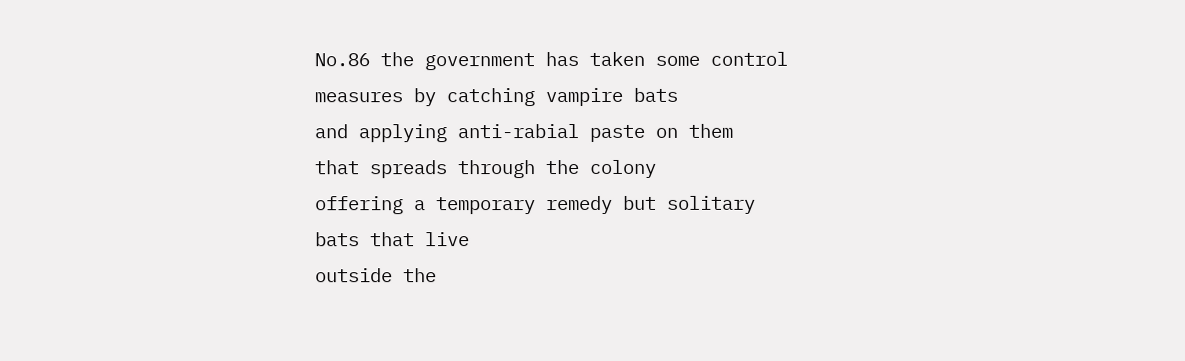No.86 the government has taken some control
measures by catching vampire bats
and applying anti-rabial paste on them
that spreads through the colony
offering a temporary remedy but solitary
bats that live
outside the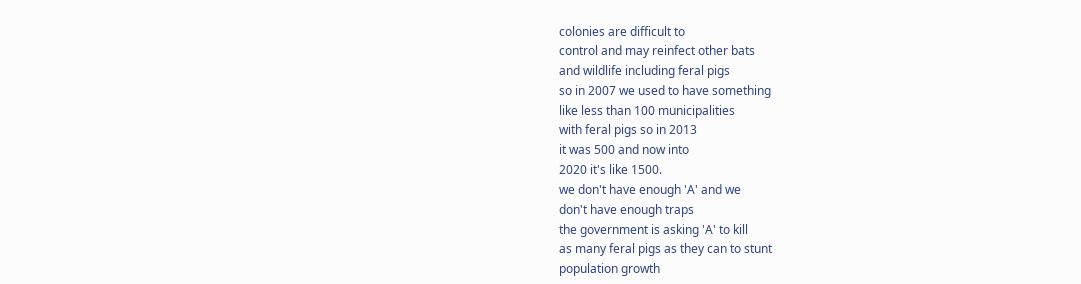colonies are difficult to
control and may reinfect other bats
and wildlife including feral pigs
so in 2007 we used to have something
like less than 100 municipalities
with feral pigs so in 2013
it was 500 and now into
2020 it's like 1500.
we don't have enough 'A' and we
don't have enough traps
the government is asking 'A' to kill
as many feral pigs as they can to stunt
population growth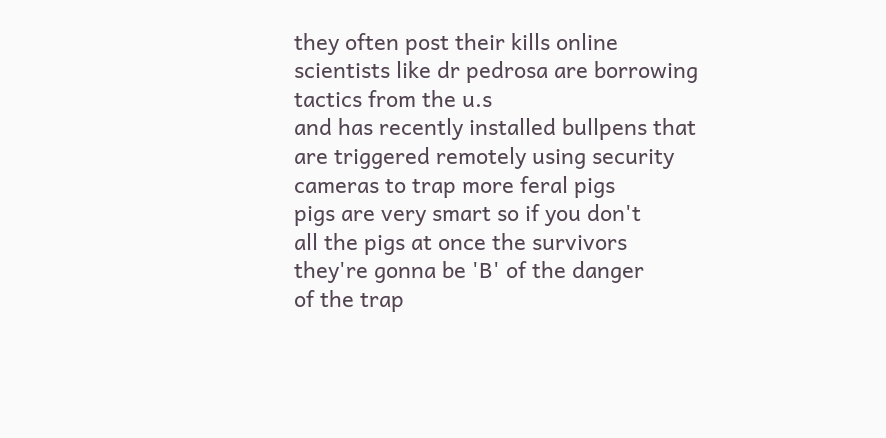they often post their kills online
scientists like dr pedrosa are borrowing
tactics from the u.s
and has recently installed bullpens that
are triggered remotely using security
cameras to trap more feral pigs
pigs are very smart so if you don't
all the pigs at once the survivors
they're gonna be 'B' of the danger
of the trap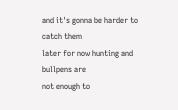and it's gonna be harder to
catch them
later for now hunting and bullpens are
not enough to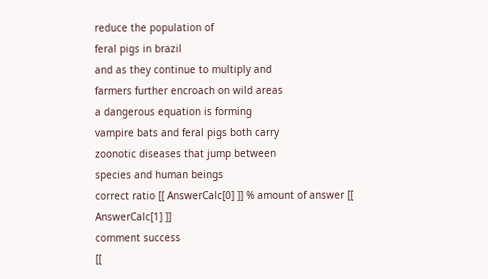reduce the population of
feral pigs in brazil
and as they continue to multiply and
farmers further encroach on wild areas
a dangerous equation is forming
vampire bats and feral pigs both carry
zoonotic diseases that jump between
species and human beings
correct ratio [[ AnswerCalc[0] ]] % amount of answer [[ AnswerCalc[1] ]]
comment success
[[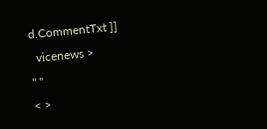d.CommentTxt ]]
  vicenews >
" "
< >